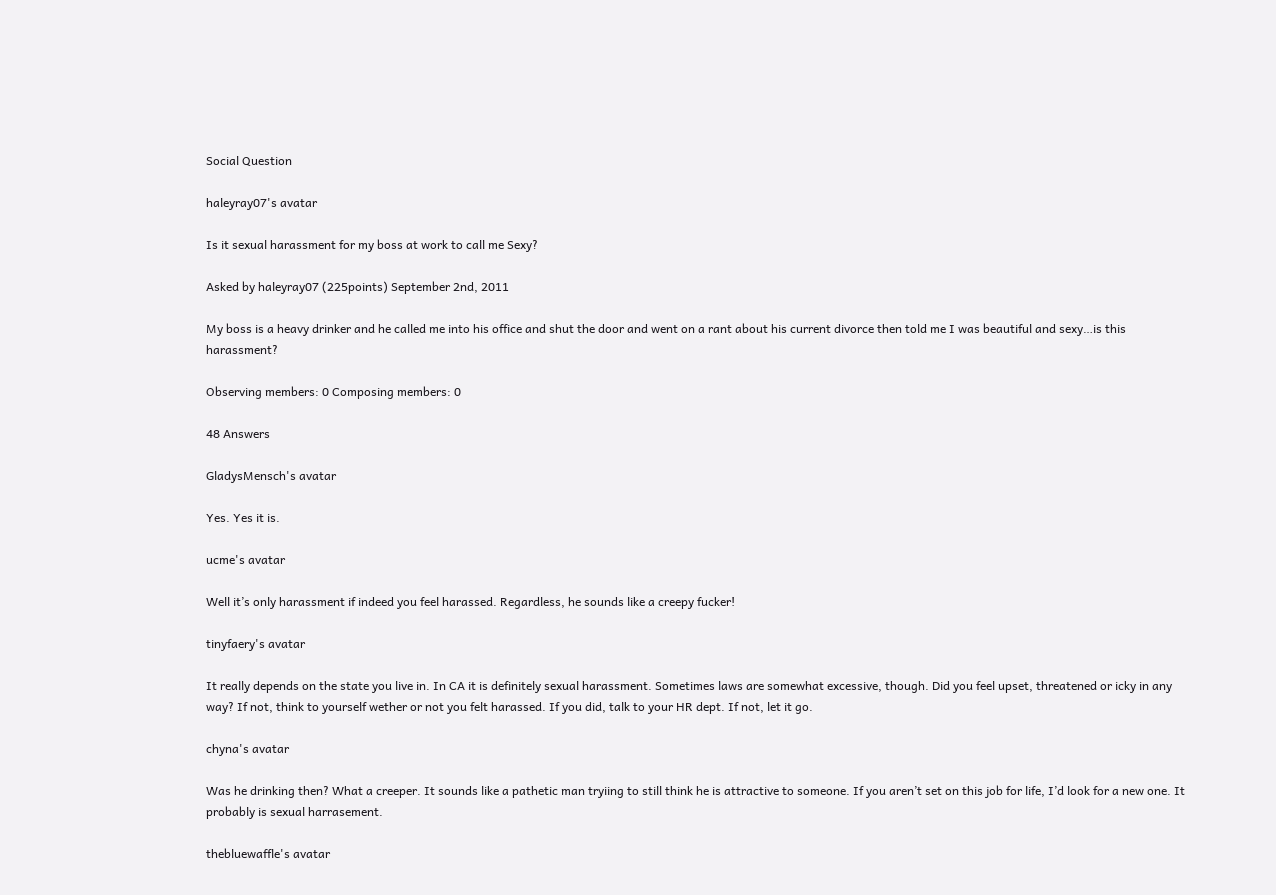Social Question

haleyray07's avatar

Is it sexual harassment for my boss at work to call me Sexy?

Asked by haleyray07 (225points) September 2nd, 2011

My boss is a heavy drinker and he called me into his office and shut the door and went on a rant about his current divorce then told me I was beautiful and sexy…is this harassment?

Observing members: 0 Composing members: 0

48 Answers

GladysMensch's avatar

Yes. Yes it is.

ucme's avatar

Well it’s only harassment if indeed you feel harassed. Regardless, he sounds like a creepy fucker!

tinyfaery's avatar

It really depends on the state you live in. In CA it is definitely sexual harassment. Sometimes laws are somewhat excessive, though. Did you feel upset, threatened or icky in any way? If not, think to yourself wether or not you felt harassed. If you did, talk to your HR dept. If not, let it go.

chyna's avatar

Was he drinking then? What a creeper. It sounds like a pathetic man tryiing to still think he is attractive to someone. If you aren’t set on this job for life, I’d look for a new one. It probably is sexual harrasement.

thebluewaffle's avatar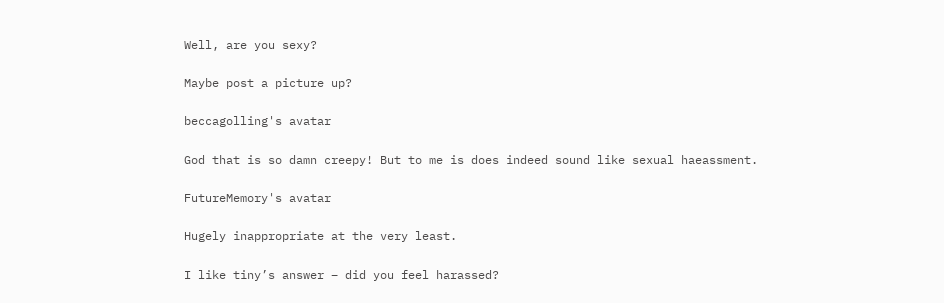Well, are you sexy?

Maybe post a picture up?

beccagolling's avatar

God that is so damn creepy! But to me is does indeed sound like sexual haeassment.

FutureMemory's avatar

Hugely inappropriate at the very least.

I like tiny’s answer – did you feel harassed?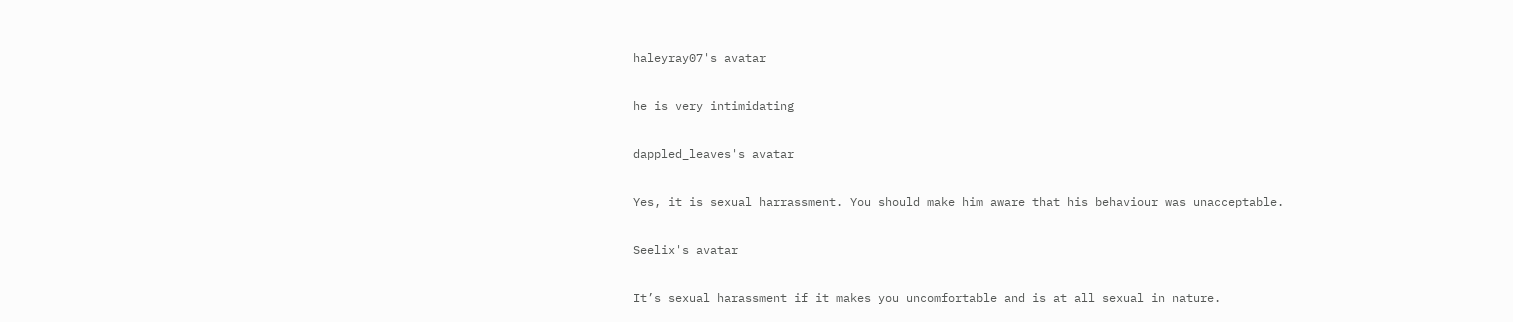haleyray07's avatar

he is very intimidating

dappled_leaves's avatar

Yes, it is sexual harrassment. You should make him aware that his behaviour was unacceptable.

Seelix's avatar

It’s sexual harassment if it makes you uncomfortable and is at all sexual in nature.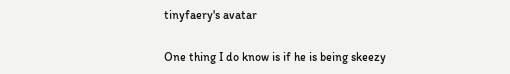tinyfaery's avatar

One thing I do know is if he is being skeezy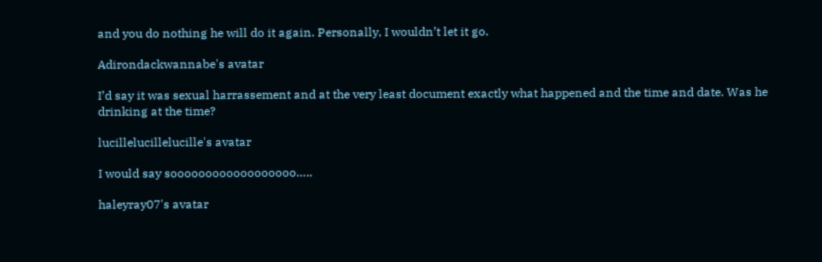and you do nothing he will do it again. Personally, I wouldn’t let it go.

Adirondackwannabe's avatar

I’d say it was sexual harrassement and at the very least document exactly what happened and the time and date. Was he drinking at the time?

lucillelucillelucille's avatar

I would say soooooooooooooooooo…..

haleyray07's avatar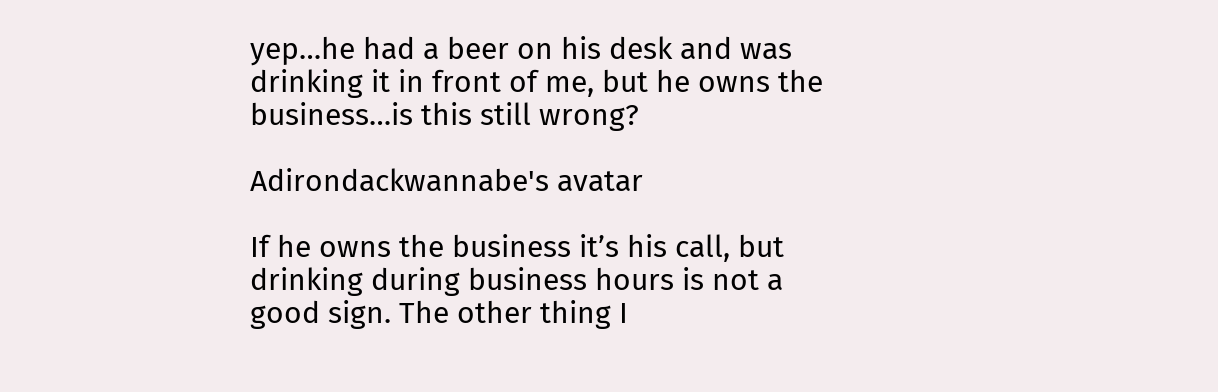yep…he had a beer on his desk and was drinking it in front of me, but he owns the business…is this still wrong?

Adirondackwannabe's avatar

If he owns the business it’s his call, but drinking during business hours is not a good sign. The other thing I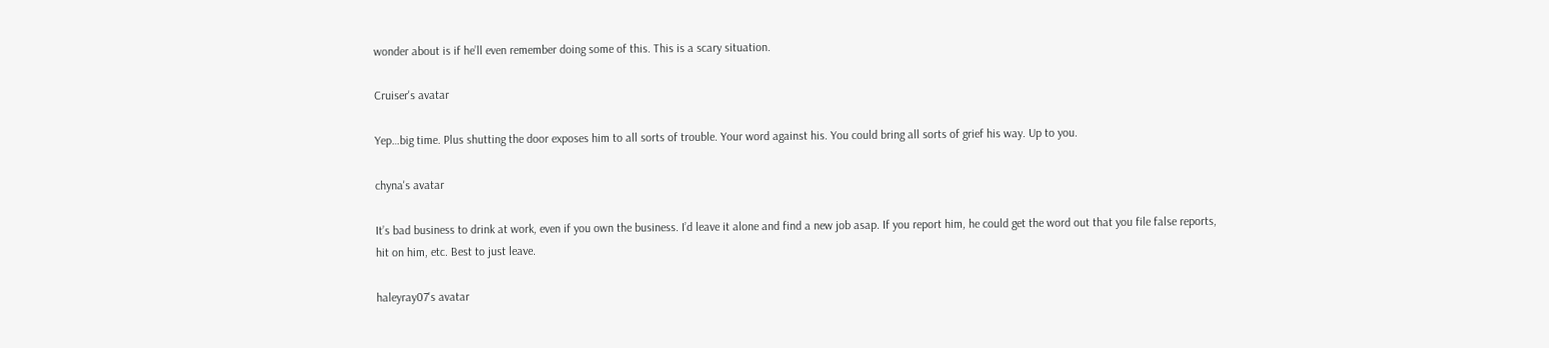wonder about is if he’ll even remember doing some of this. This is a scary situation.

Cruiser's avatar

Yep…big time. Plus shutting the door exposes him to all sorts of trouble. Your word against his. You could bring all sorts of grief his way. Up to you.

chyna's avatar

It’s bad business to drink at work, even if you own the business. I’d leave it alone and find a new job asap. If you report him, he could get the word out that you file false reports, hit on him, etc. Best to just leave.

haleyray07's avatar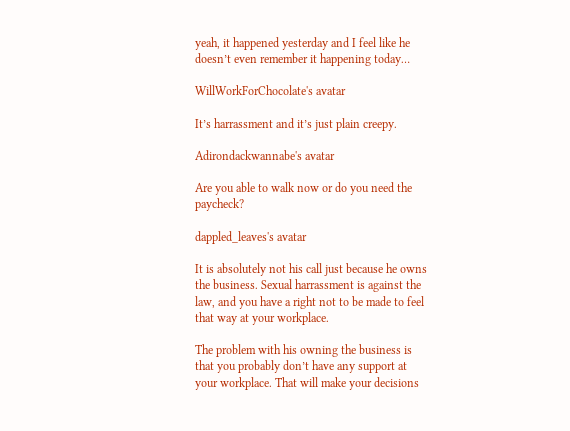yeah, it happened yesterday and I feel like he doesn’t even remember it happening today…

WillWorkForChocolate's avatar

It’s harrassment and it’s just plain creepy.

Adirondackwannabe's avatar

Are you able to walk now or do you need the paycheck?

dappled_leaves's avatar

It is absolutely not his call just because he owns the business. Sexual harrassment is against the law, and you have a right not to be made to feel that way at your workplace.

The problem with his owning the business is that you probably don’t have any support at your workplace. That will make your decisions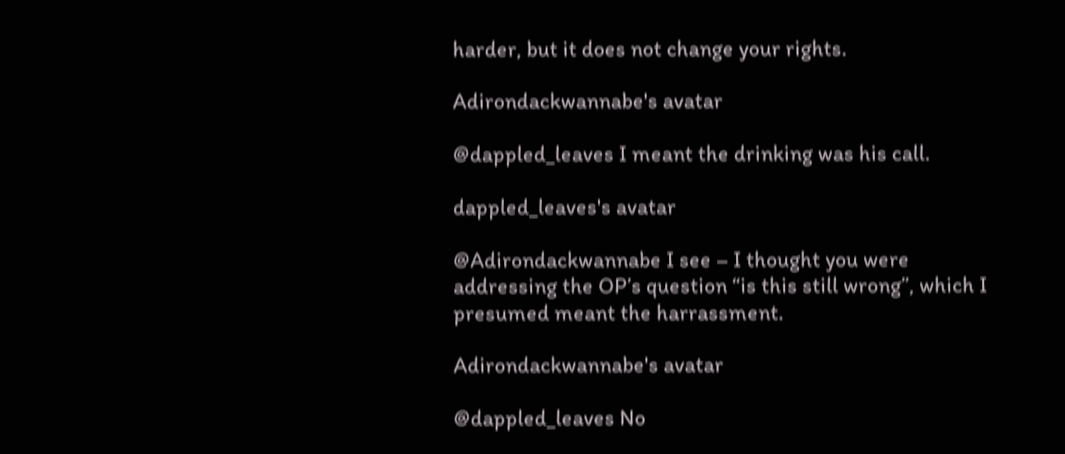harder, but it does not change your rights.

Adirondackwannabe's avatar

@dappled_leaves I meant the drinking was his call.

dappled_leaves's avatar

@Adirondackwannabe I see – I thought you were addressing the OP’s question “is this still wrong”, which I presumed meant the harrassment.

Adirondackwannabe's avatar

@dappled_leaves No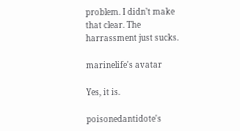problem. I didn’t make that clear. The harrassment just sucks.

marinelife's avatar

Yes, it is.

poisonedantidote's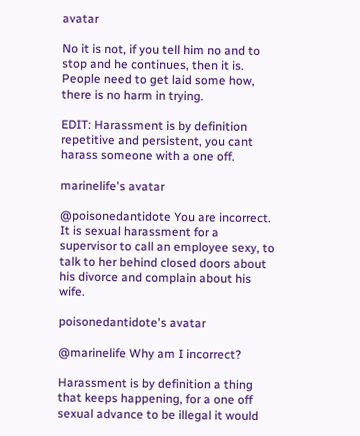avatar

No it is not, if you tell him no and to stop and he continues, then it is. People need to get laid some how, there is no harm in trying.

EDIT: Harassment is by definition repetitive and persistent, you cant harass someone with a one off.

marinelife's avatar

@poisonedantidote You are incorrect. It is sexual harassment for a supervisor to call an employee sexy, to talk to her behind closed doors about his divorce and complain about his wife.

poisonedantidote's avatar

@marinelife Why am I incorrect?

Harassment is by definition a thing that keeps happening, for a one off sexual advance to be illegal it would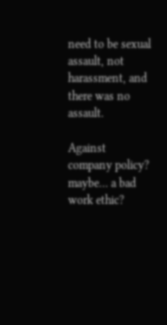need to be sexual assault, not harassment, and there was no assault.

Against company policy? maybe… a bad work ethic?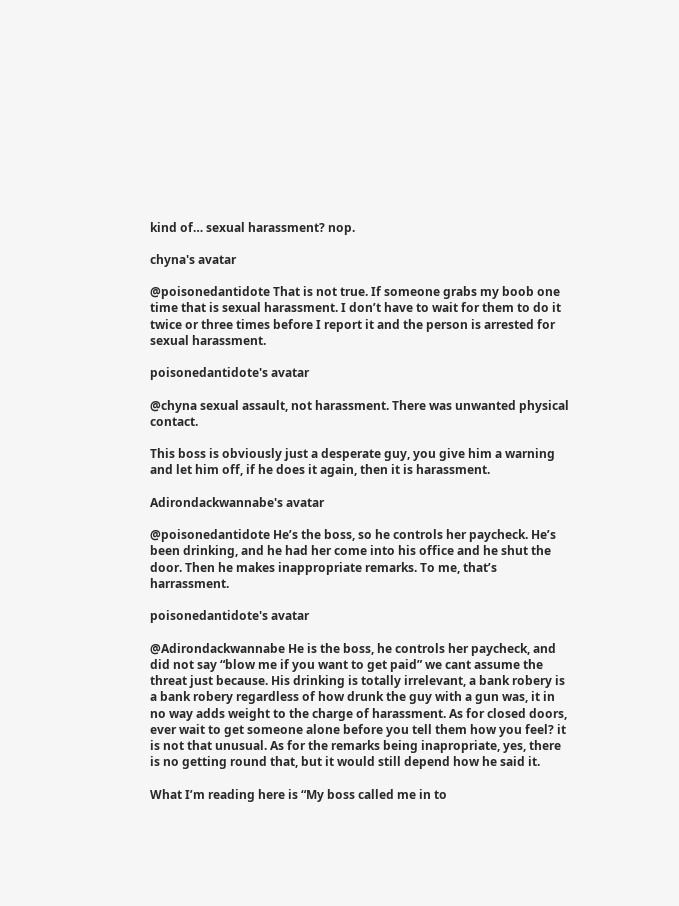kind of… sexual harassment? nop.

chyna's avatar

@poisonedantidote That is not true. If someone grabs my boob one time that is sexual harassment. I don’t have to wait for them to do it twice or three times before I report it and the person is arrested for sexual harassment.

poisonedantidote's avatar

@chyna sexual assault, not harassment. There was unwanted physical contact.

This boss is obviously just a desperate guy, you give him a warning and let him off, if he does it again, then it is harassment.

Adirondackwannabe's avatar

@poisonedantidote He’s the boss, so he controls her paycheck. He’s been drinking, and he had her come into his office and he shut the door. Then he makes inappropriate remarks. To me, that’s harrassment.

poisonedantidote's avatar

@Adirondackwannabe He is the boss, he controls her paycheck, and did not say “blow me if you want to get paid” we cant assume the threat just because. His drinking is totally irrelevant, a bank robery is a bank robery regardless of how drunk the guy with a gun was, it in no way adds weight to the charge of harassment. As for closed doors, ever wait to get someone alone before you tell them how you feel? it is not that unusual. As for the remarks being inapropriate, yes, there is no getting round that, but it would still depend how he said it.

What I’m reading here is “My boss called me in to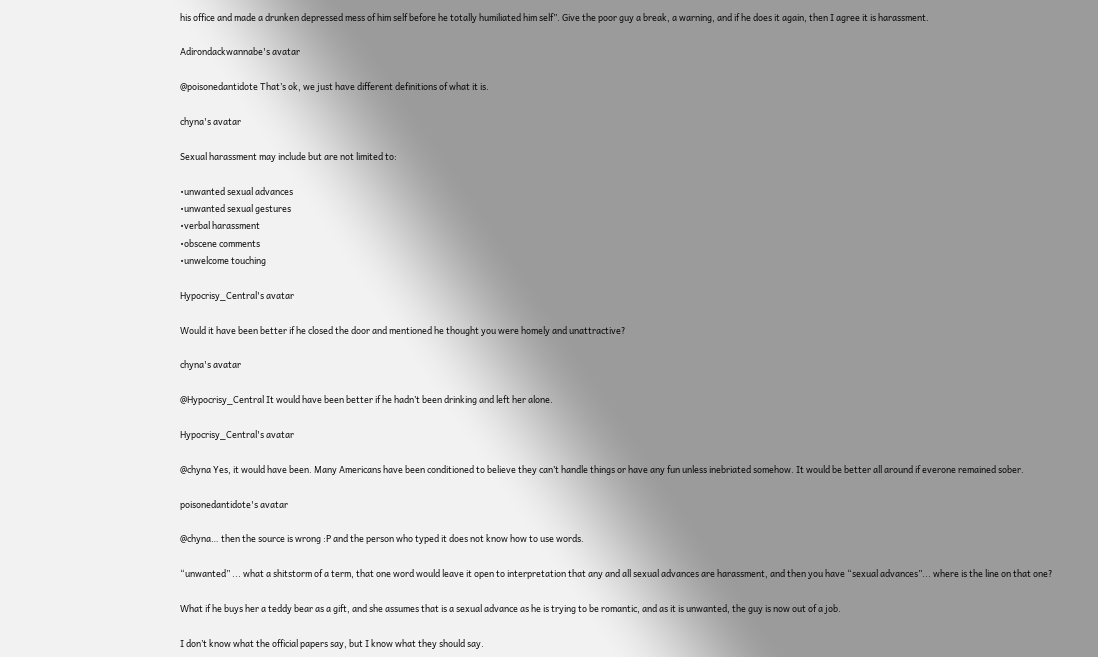his office and made a drunken depressed mess of him self before he totally humiliated him self”. Give the poor guy a break, a warning, and if he does it again, then I agree it is harassment.

Adirondackwannabe's avatar

@poisonedantidote That’s ok, we just have different definitions of what it is.

chyna's avatar

Sexual harassment may include but are not limited to:

•unwanted sexual advances
•unwanted sexual gestures
•verbal harassment
•obscene comments
•unwelcome touching

Hypocrisy_Central's avatar

Would it have been better if he closed the door and mentioned he thought you were homely and unattractive?

chyna's avatar

@Hypocrisy_Central It would have been better if he hadn’t been drinking and left her alone.

Hypocrisy_Central's avatar

@chyna Yes, it would have been. Many Americans have been conditioned to believe they can’t handle things or have any fun unless inebriated somehow. It would be better all around if everone remained sober.

poisonedantidote's avatar

@chyna… then the source is wrong :P and the person who typed it does not know how to use words.

“unwanted” ... what a shitstorm of a term, that one word would leave it open to interpretation that any and all sexual advances are harassment, and then you have “sexual advances”... where is the line on that one?

What if he buys her a teddy bear as a gift, and she assumes that is a sexual advance as he is trying to be romantic, and as it is unwanted, the guy is now out of a job.

I don’t know what the official papers say, but I know what they should say.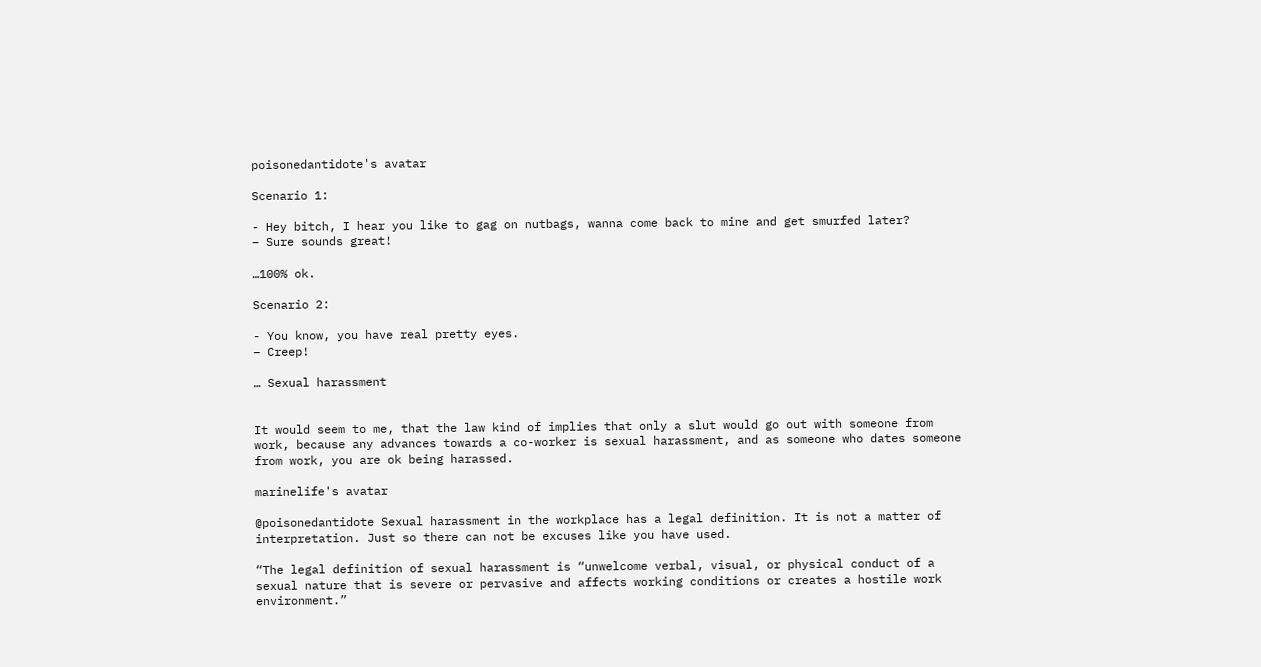poisonedantidote's avatar

Scenario 1:

- Hey bitch, I hear you like to gag on nutbags, wanna come back to mine and get smurfed later?
– Sure sounds great!

…100% ok.

Scenario 2:

- You know, you have real pretty eyes.
– Creep!

… Sexual harassment


It would seem to me, that the law kind of implies that only a slut would go out with someone from work, because any advances towards a co-worker is sexual harassment, and as someone who dates someone from work, you are ok being harassed.

marinelife's avatar

@poisonedantidote Sexual harassment in the workplace has a legal definition. It is not a matter of interpretation. Just so there can not be excuses like you have used.

“The legal definition of sexual harassment is “unwelcome verbal, visual, or physical conduct of a sexual nature that is severe or pervasive and affects working conditions or creates a hostile work environment.”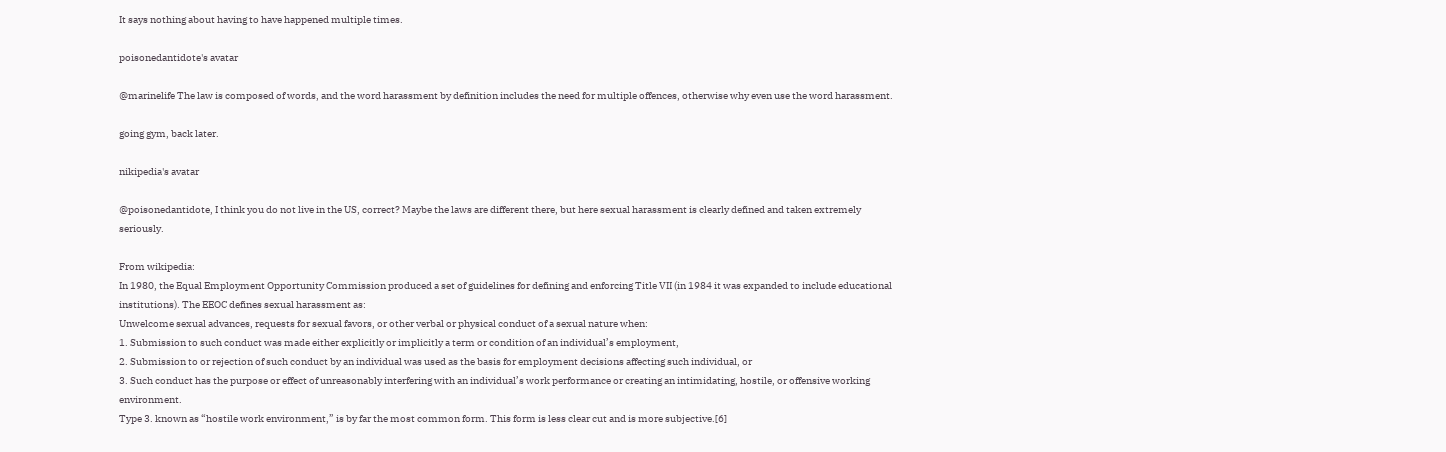It says nothing about having to have happened multiple times.

poisonedantidote's avatar

@marinelife The law is composed of words, and the word harassment by definition includes the need for multiple offences, otherwise why even use the word harassment.

going gym, back later.

nikipedia's avatar

@poisonedantidote, I think you do not live in the US, correct? Maybe the laws are different there, but here sexual harassment is clearly defined and taken extremely seriously.

From wikipedia:
In 1980, the Equal Employment Opportunity Commission produced a set of guidelines for defining and enforcing Title VII (in 1984 it was expanded to include educational institutions). The EEOC defines sexual harassment as:
Unwelcome sexual advances, requests for sexual favors, or other verbal or physical conduct of a sexual nature when:
1. Submission to such conduct was made either explicitly or implicitly a term or condition of an individual’s employment,
2. Submission to or rejection of such conduct by an individual was used as the basis for employment decisions affecting such individual, or
3. Such conduct has the purpose or effect of unreasonably interfering with an individual’s work performance or creating an intimidating, hostile, or offensive working environment.
Type 3. known as “hostile work environment,” is by far the most common form. This form is less clear cut and is more subjective.[6]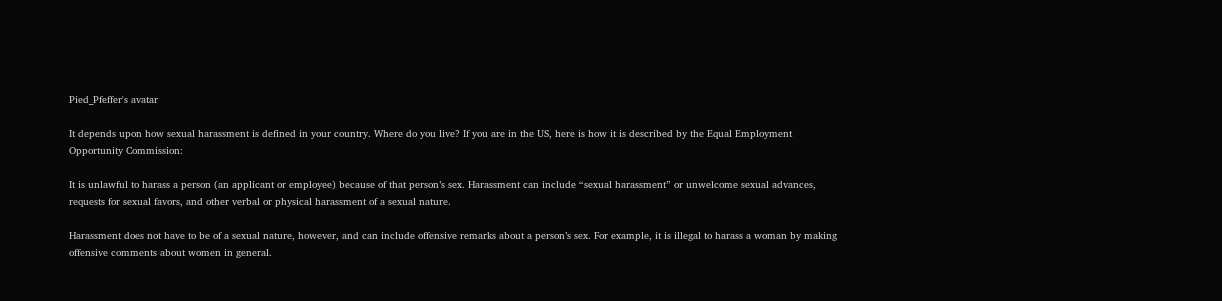Pied_Pfeffer's avatar

It depends upon how sexual harassment is defined in your country. Where do you live? If you are in the US, here is how it is described by the Equal Employment Opportunity Commission:

It is unlawful to harass a person (an applicant or employee) because of that person’s sex. Harassment can include “sexual harassment” or unwelcome sexual advances, requests for sexual favors, and other verbal or physical harassment of a sexual nature.

Harassment does not have to be of a sexual nature, however, and can include offensive remarks about a person’s sex. For example, it is illegal to harass a woman by making offensive comments about women in general.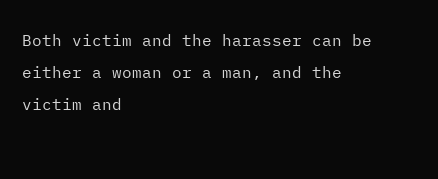Both victim and the harasser can be either a woman or a man, and the victim and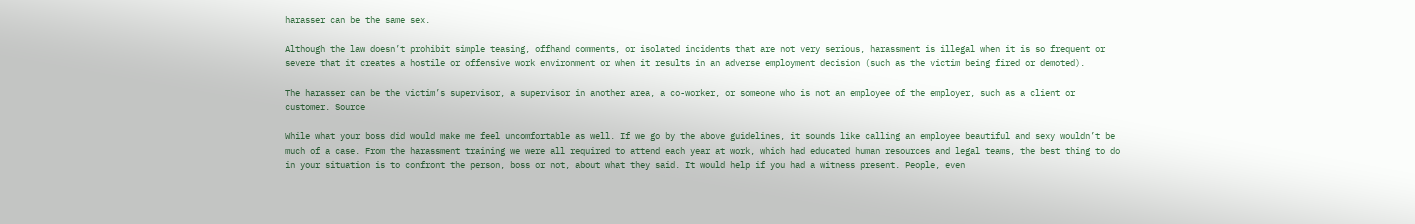harasser can be the same sex.

Although the law doesn’t prohibit simple teasing, offhand comments, or isolated incidents that are not very serious, harassment is illegal when it is so frequent or severe that it creates a hostile or offensive work environment or when it results in an adverse employment decision (such as the victim being fired or demoted).

The harasser can be the victim’s supervisor, a supervisor in another area, a co-worker, or someone who is not an employee of the employer, such as a client or customer. Source

While what your boss did would make me feel uncomfortable as well. If we go by the above guidelines, it sounds like calling an employee beautiful and sexy wouldn’t be much of a case. From the harassment training we were all required to attend each year at work, which had educated human resources and legal teams, the best thing to do in your situation is to confront the person, boss or not, about what they said. It would help if you had a witness present. People, even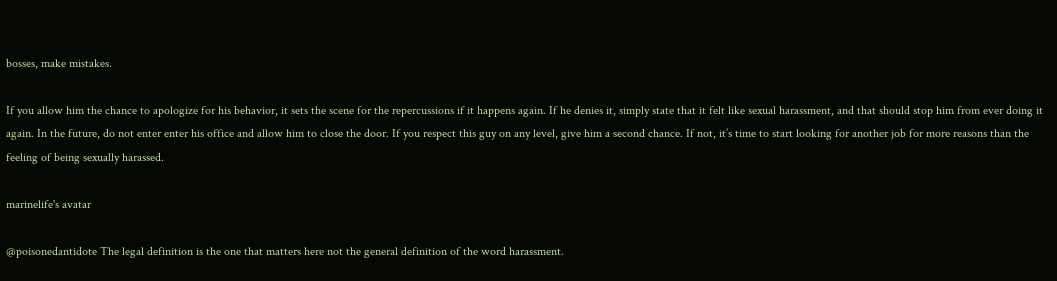bosses, make mistakes.

If you allow him the chance to apologize for his behavior, it sets the scene for the repercussions if it happens again. If he denies it, simply state that it felt like sexual harassment, and that should stop him from ever doing it again. In the future, do not enter enter his office and allow him to close the door. If you respect this guy on any level, give him a second chance. If not, it’s time to start looking for another job for more reasons than the feeling of being sexually harassed.

marinelife's avatar

@poisonedantidote The legal definition is the one that matters here not the general definition of the word harassment.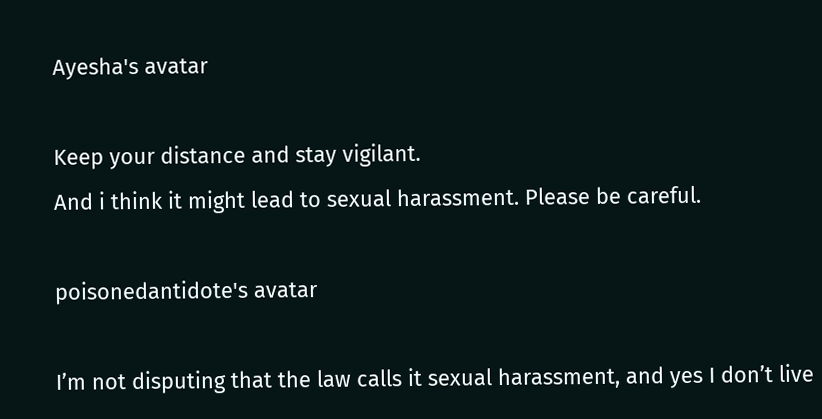Ayesha's avatar

Keep your distance and stay vigilant.
And i think it might lead to sexual harassment. Please be careful.

poisonedantidote's avatar

I’m not disputing that the law calls it sexual harassment, and yes I don’t live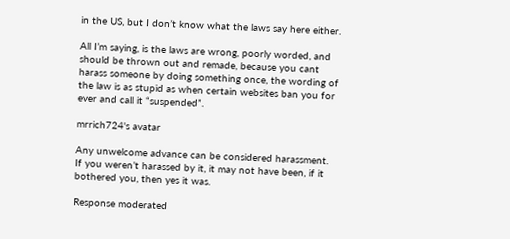in the US, but I don’t know what the laws say here either.

All I’m saying, is the laws are wrong, poorly worded, and should be thrown out and remade, because you cant harass someone by doing something once, the wording of the law is as stupid as when certain websites ban you for ever and call it “suspended”.

mrrich724's avatar

Any unwelcome advance can be considered harassment. If you weren’t harassed by it, it may not have been, if it bothered you, then yes it was.

Response moderated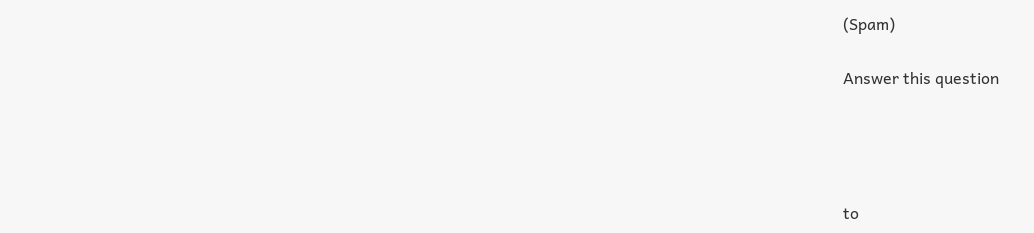(Spam)

Answer this question




to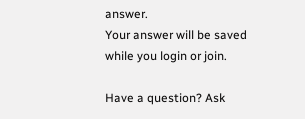answer.
Your answer will be saved while you login or join.

Have a question? Ask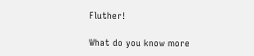Fluther!

What do you know more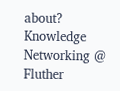about?
Knowledge Networking @ Fluther